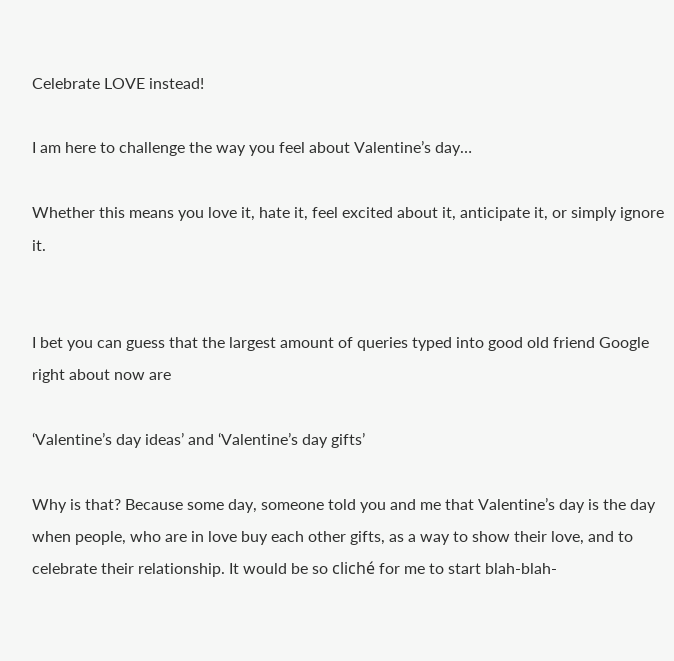Celebrate LOVE instead!

I am here to challenge the way you feel about Valentine’s day…

Whether this means you love it, hate it, feel excited about it, anticipate it, or simply ignore it.


I bet you can guess that the largest amount of queries typed into good old friend Google right about now are

‘Valentine’s day ideas’ and ‘Valentine’s day gifts’

Why is that? Because some day, someone told you and me that Valentine’s day is the day when people, who are in love buy each other gifts, as a way to show their love, and to celebrate their relationship. It would be so cliché for me to start blah-blah-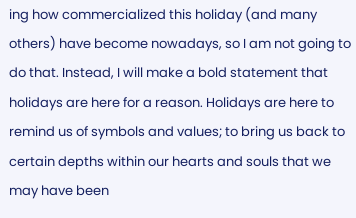ing how commercialized this holiday (and many others) have become nowadays, so I am not going to do that. Instead, I will make a bold statement that holidays are here for a reason. Holidays are here to remind us of symbols and values; to bring us back to certain depths within our hearts and souls that we may have been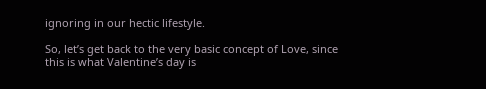ignoring in our hectic lifestyle.

So, let’s get back to the very basic concept of Love, since this is what Valentine’s day is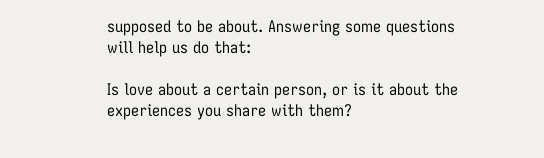supposed to be about. Answering some questions will help us do that:

Is love about a certain person, or is it about the experiences you share with them?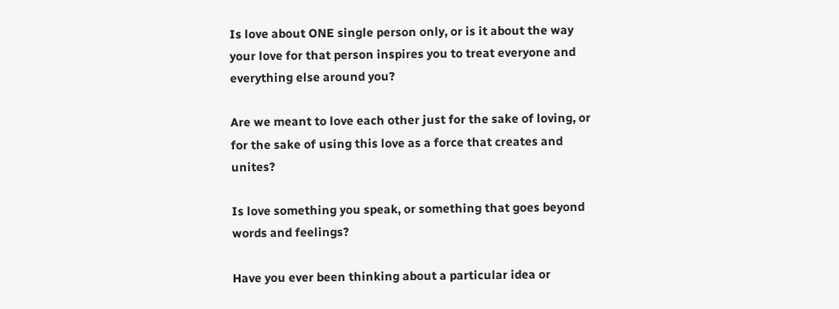Is love about ONE single person only, or is it about the way your love for that person inspires you to treat everyone and everything else around you?

Are we meant to love each other just for the sake of loving, or for the sake of using this love as a force that creates and unites?

Is love something you speak, or something that goes beyond words and feelings?

Have you ever been thinking about a particular idea or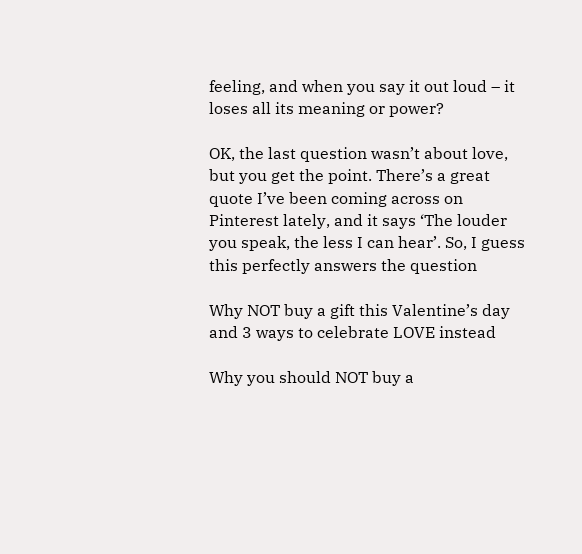feeling, and when you say it out loud – it loses all its meaning or power?

OK, the last question wasn’t about love, but you get the point. There’s a great quote I’ve been coming across on Pinterest lately, and it says ‘The louder you speak, the less I can hear’. So, I guess this perfectly answers the question

Why NOT buy a gift this Valentine’s day and 3 ways to celebrate LOVE instead

Why you should NOT buy a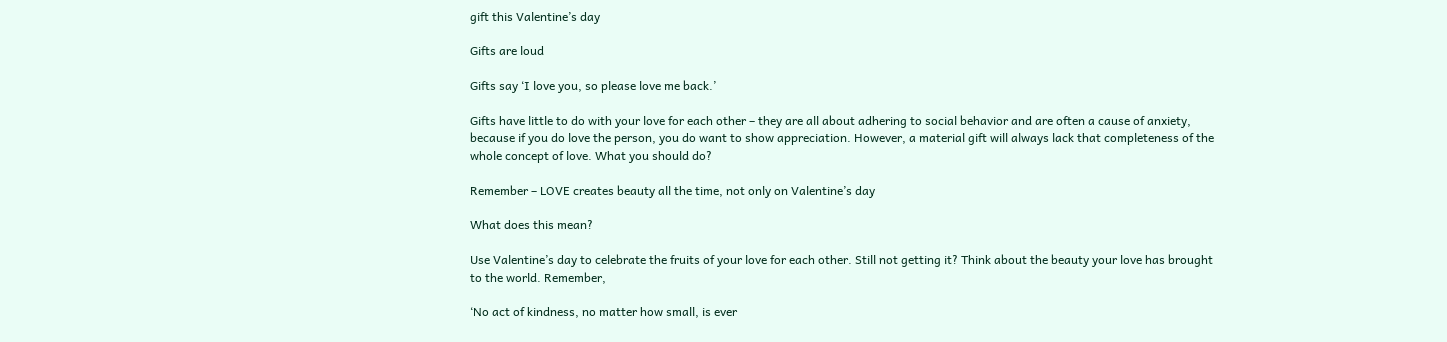gift this Valentine’s day

Gifts are loud

Gifts say ‘I love you, so please love me back.’

Gifts have little to do with your love for each other – they are all about adhering to social behavior and are often a cause of anxiety, because if you do love the person, you do want to show appreciation. However, a material gift will always lack that completeness of the whole concept of love. What you should do?

Remember – LOVE creates beauty all the time, not only on Valentine’s day

What does this mean?

Use Valentine’s day to celebrate the fruits of your love for each other. Still not getting it? Think about the beauty your love has brought to the world. Remember,

‘No act of kindness, no matter how small, is ever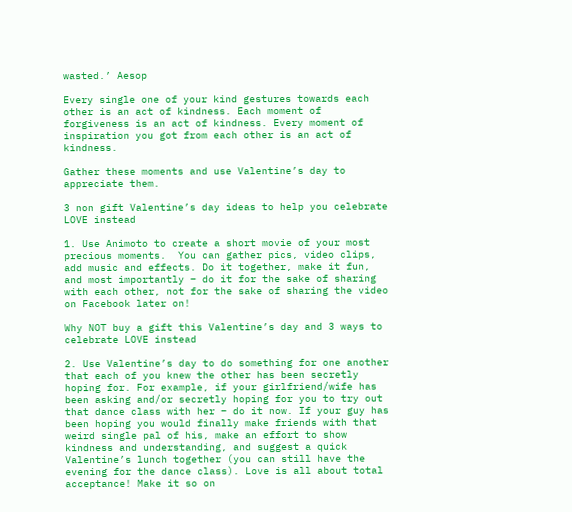wasted.’ Aesop

Every single one of your kind gestures towards each other is an act of kindness. Each moment of forgiveness is an act of kindness. Every moment of inspiration you got from each other is an act of kindness.

Gather these moments and use Valentine’s day to appreciate them.

3 non gift Valentine’s day ideas to help you celebrate LOVE instead

1. Use Animoto to create a short movie of your most precious moments.  You can gather pics, video clips, add music and effects. Do it together, make it fun, and most importantly – do it for the sake of sharing with each other, not for the sake of sharing the video on Facebook later on!

Why NOT buy a gift this Valentine’s day and 3 ways to celebrate LOVE instead

2. Use Valentine’s day to do something for one another that each of you knew the other has been secretly hoping for. For example, if your girlfriend/wife has been asking and/or secretly hoping for you to try out that dance class with her – do it now. If your guy has been hoping you would finally make friends with that weird single pal of his, make an effort to show kindness and understanding, and suggest a quick Valentine’s lunch together (you can still have the evening for the dance class). Love is all about total acceptance! Make it so on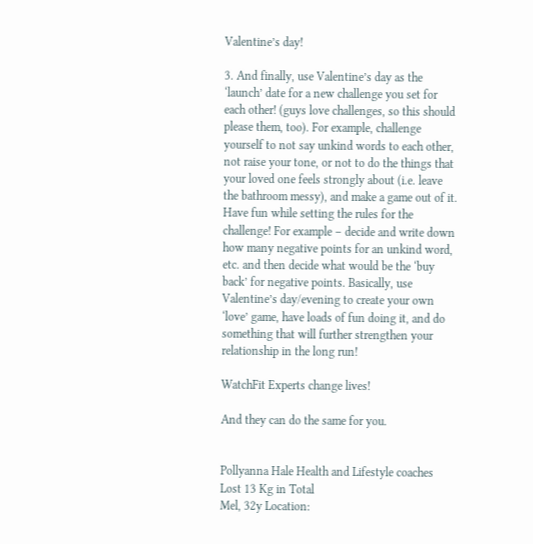Valentine’s day!

3. And finally, use Valentine’s day as the ‘launch’ date for a new challenge you set for each other! (guys love challenges, so this should please them, too). For example, challenge yourself to not say unkind words to each other, not raise your tone, or not to do the things that your loved one feels strongly about (i.e. leave the bathroom messy), and make a game out of it. Have fun while setting the rules for the challenge! For example – decide and write down how many negative points for an unkind word, etc. and then decide what would be the ‘buy back’ for negative points. Basically, use Valentine’s day/evening to create your own ‘love’ game, have loads of fun doing it, and do something that will further strengthen your relationship in the long run!

WatchFit Experts change lives!

And they can do the same for you.


Pollyanna Hale Health and Lifestyle coaches
Lost 13 Kg in Total
Mel, 32y Location: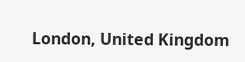London, United Kingdom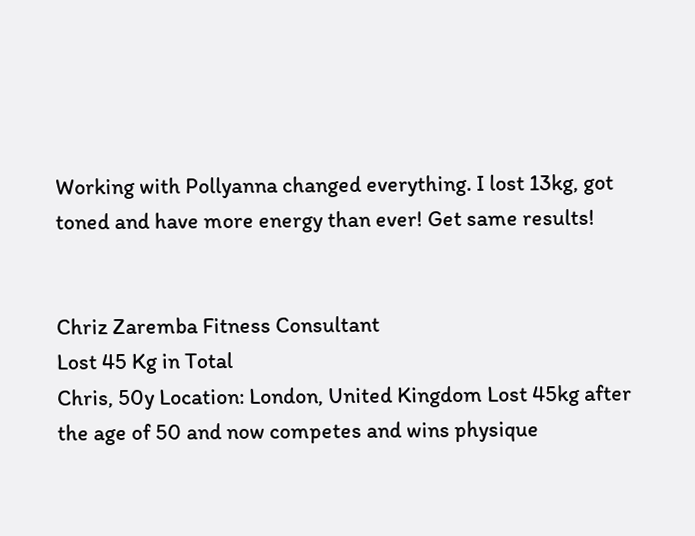Working with Pollyanna changed everything. I lost 13kg, got toned and have more energy than ever! Get same results!


Chriz Zaremba Fitness Consultant
Lost 45 Kg in Total
Chris, 50y Location: London, United Kingdom Lost 45kg after the age of 50 and now competes and wins physique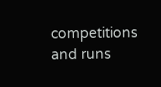competitions and runs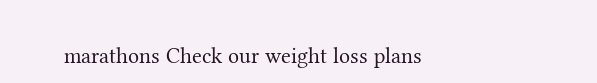marathons Check our weight loss plans